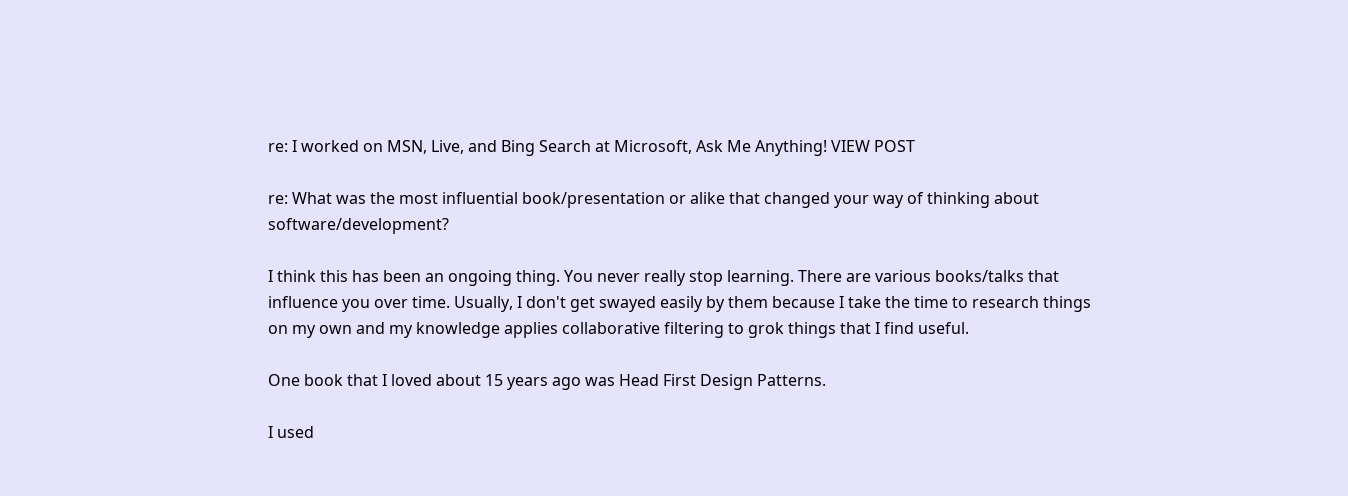re: I worked on MSN, Live, and Bing Search at Microsoft, Ask Me Anything! VIEW POST

re: What was the most influential book/presentation or alike that changed your way of thinking about software/development?

I think this has been an ongoing thing. You never really stop learning. There are various books/talks that influence you over time. Usually, I don't get swayed easily by them because I take the time to research things on my own and my knowledge applies collaborative filtering to grok things that I find useful.

One book that I loved about 15 years ago was Head First Design Patterns.

I used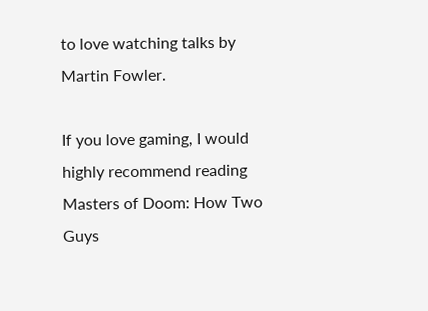to love watching talks by Martin Fowler.

If you love gaming, I would highly recommend reading Masters of Doom: How Two Guys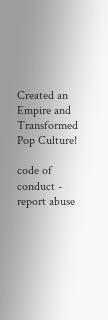Created an Empire and Transformed Pop Culture!

code of conduct - report abuse